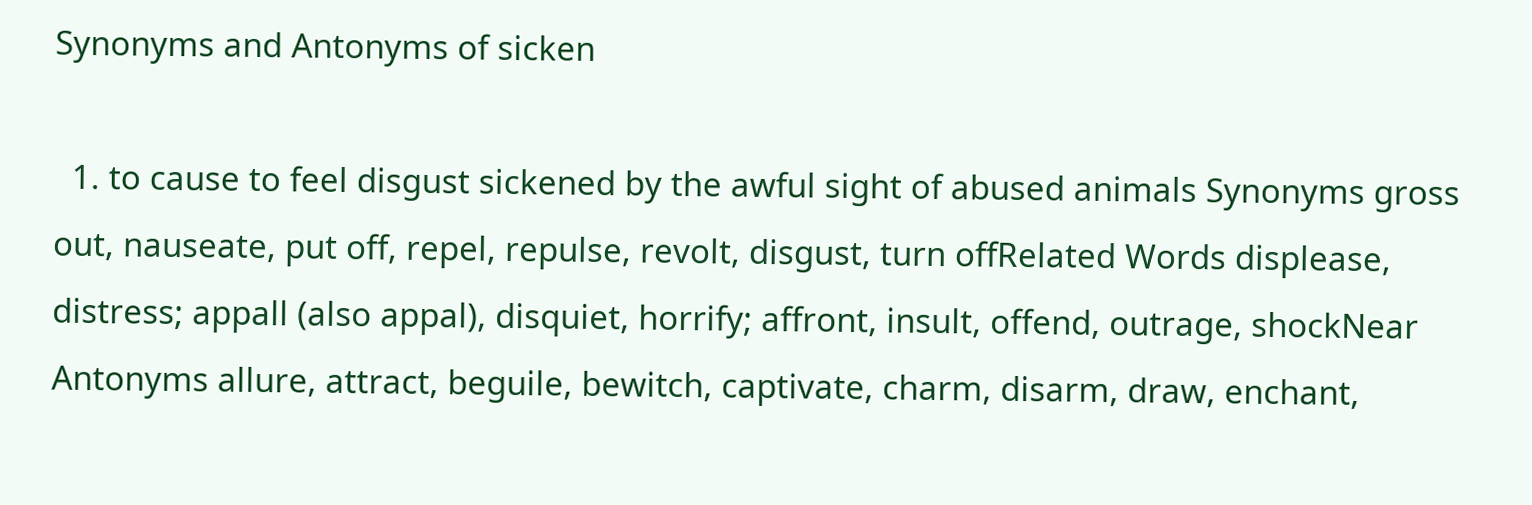Synonyms and Antonyms of sicken

  1. to cause to feel disgust sickened by the awful sight of abused animals Synonyms gross out, nauseate, put off, repel, repulse, revolt, disgust, turn offRelated Words displease, distress; appall (also appal), disquiet, horrify; affront, insult, offend, outrage, shockNear Antonyms allure, attract, beguile, bewitch, captivate, charm, disarm, draw, enchant,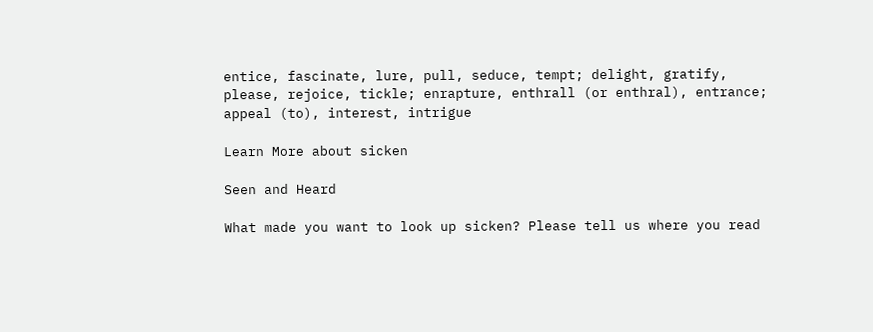entice, fascinate, lure, pull, seduce, tempt; delight, gratify, please, rejoice, tickle; enrapture, enthrall (or enthral), entrance; appeal (to), interest, intrigue

Learn More about sicken

Seen and Heard

What made you want to look up sicken? Please tell us where you read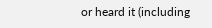or heard it (including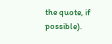the quote, if possible).